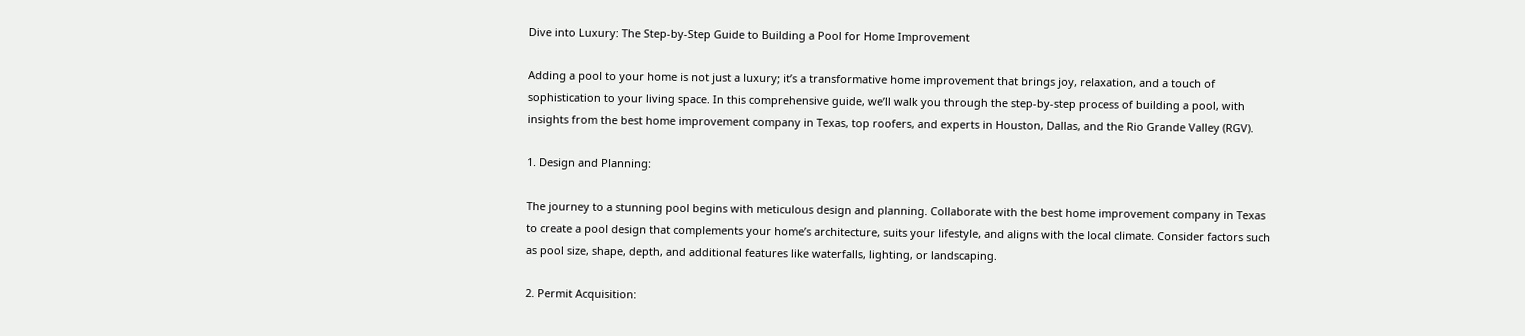Dive into Luxury: The Step-by-Step Guide to Building a Pool for Home Improvement

Adding a pool to your home is not just a luxury; it’s a transformative home improvement that brings joy, relaxation, and a touch of sophistication to your living space. In this comprehensive guide, we’ll walk you through the step-by-step process of building a pool, with insights from the best home improvement company in Texas, top roofers, and experts in Houston, Dallas, and the Rio Grande Valley (RGV).

1. Design and Planning:

The journey to a stunning pool begins with meticulous design and planning. Collaborate with the best home improvement company in Texas to create a pool design that complements your home’s architecture, suits your lifestyle, and aligns with the local climate. Consider factors such as pool size, shape, depth, and additional features like waterfalls, lighting, or landscaping.

2. Permit Acquisition: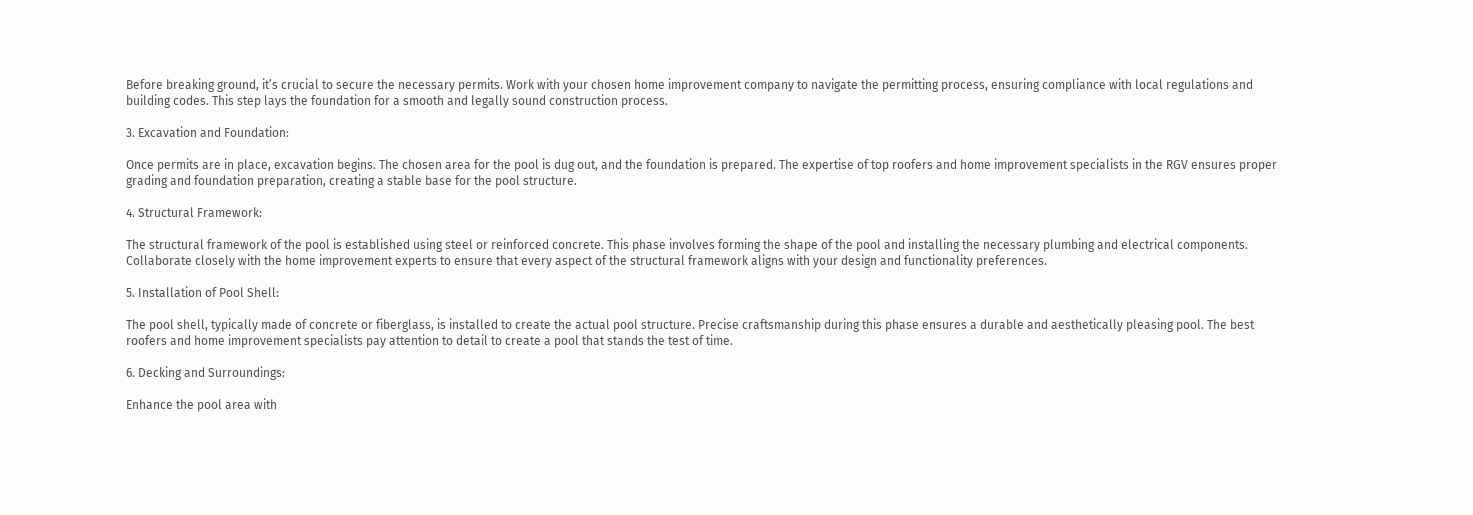Before breaking ground, it’s crucial to secure the necessary permits. Work with your chosen home improvement company to navigate the permitting process, ensuring compliance with local regulations and building codes. This step lays the foundation for a smooth and legally sound construction process.

3. Excavation and Foundation:

Once permits are in place, excavation begins. The chosen area for the pool is dug out, and the foundation is prepared. The expertise of top roofers and home improvement specialists in the RGV ensures proper grading and foundation preparation, creating a stable base for the pool structure.

4. Structural Framework:

The structural framework of the pool is established using steel or reinforced concrete. This phase involves forming the shape of the pool and installing the necessary plumbing and electrical components. Collaborate closely with the home improvement experts to ensure that every aspect of the structural framework aligns with your design and functionality preferences.

5. Installation of Pool Shell:

The pool shell, typically made of concrete or fiberglass, is installed to create the actual pool structure. Precise craftsmanship during this phase ensures a durable and aesthetically pleasing pool. The best roofers and home improvement specialists pay attention to detail to create a pool that stands the test of time.

6. Decking and Surroundings:

Enhance the pool area with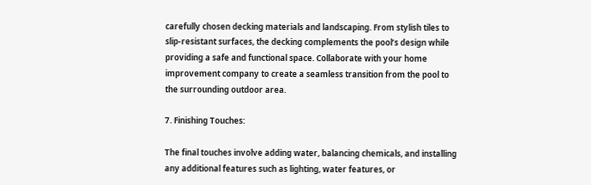carefully chosen decking materials and landscaping. From stylish tiles to slip-resistant surfaces, the decking complements the pool’s design while providing a safe and functional space. Collaborate with your home improvement company to create a seamless transition from the pool to the surrounding outdoor area.

7. Finishing Touches:

The final touches involve adding water, balancing chemicals, and installing any additional features such as lighting, water features, or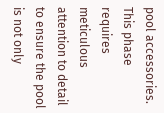pool accessories. This phase requires meticulous attention to detail to ensure the pool is not only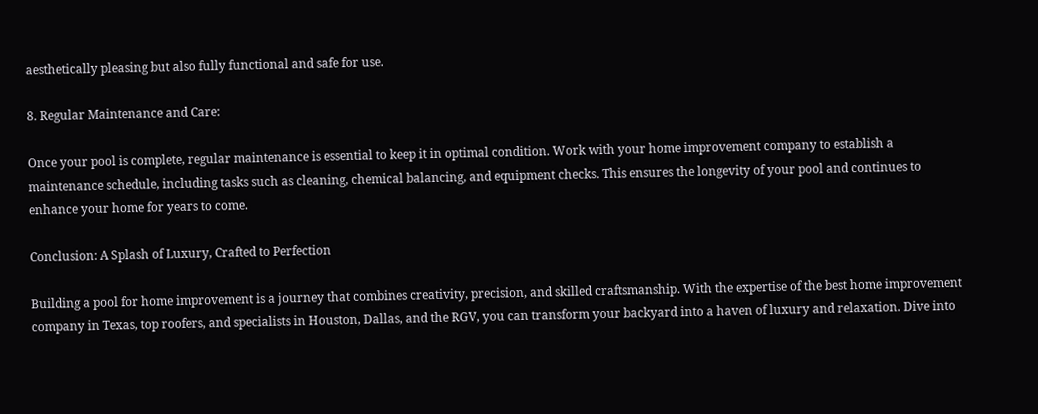aesthetically pleasing but also fully functional and safe for use.

8. Regular Maintenance and Care:

Once your pool is complete, regular maintenance is essential to keep it in optimal condition. Work with your home improvement company to establish a maintenance schedule, including tasks such as cleaning, chemical balancing, and equipment checks. This ensures the longevity of your pool and continues to enhance your home for years to come.

Conclusion: A Splash of Luxury, Crafted to Perfection

Building a pool for home improvement is a journey that combines creativity, precision, and skilled craftsmanship. With the expertise of the best home improvement company in Texas, top roofers, and specialists in Houston, Dallas, and the RGV, you can transform your backyard into a haven of luxury and relaxation. Dive into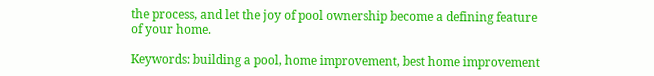the process, and let the joy of pool ownership become a defining feature of your home.

Keywords: building a pool, home improvement, best home improvement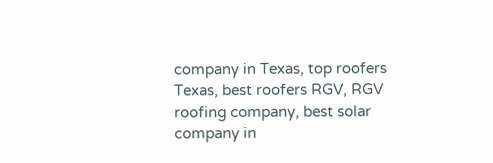company in Texas, top roofers Texas, best roofers RGV, RGV roofing company, best solar company in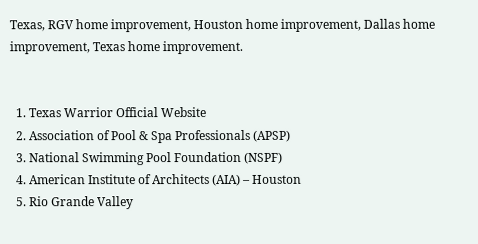Texas, RGV home improvement, Houston home improvement, Dallas home improvement, Texas home improvement.


  1. Texas Warrior Official Website
  2. Association of Pool & Spa Professionals (APSP)
  3. National Swimming Pool Foundation (NSPF)
  4. American Institute of Architects (AIA) – Houston
  5. Rio Grande Valley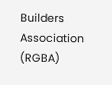Builders Association (RGBA)